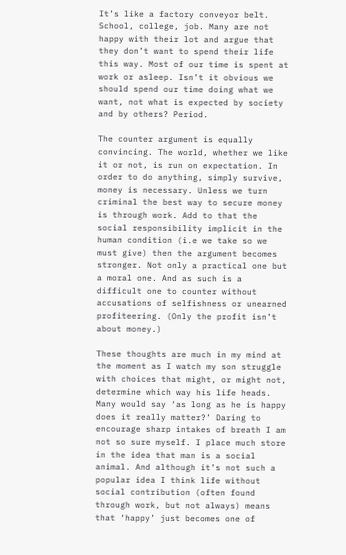It’s like a factory conveyor belt. School, college, job. Many are not happy with their lot and argue that they don’t want to spend their life this way. Most of our time is spent at work or asleep. Isn’t it obvious we should spend our time doing what we want, not what is expected by society and by others? Period.

The counter argument is equally convincing. The world, whether we like it or not, is run on expectation. In order to do anything, simply survive, money is necessary. Unless we turn criminal the best way to secure money is through work. Add to that the social responsibility implicit in the human condition (i.e we take so we must give) then the argument becomes stronger. Not only a practical one but a moral one. And as such is a difficult one to counter without accusations of selfishness or unearned profiteering. (Only the profit isn’t about money.)

These thoughts are much in my mind at the moment as I watch my son struggle with choices that might, or might not, determine which way his life heads. Many would say ‘as long as he is happy does it really matter?’ Daring to encourage sharp intakes of breath I am not so sure myself. I place much store in the idea that man is a social animal. And although it’s not such a popular idea I think life without social contribution (often found through work, but not always) means that ‘happy’ just becomes one of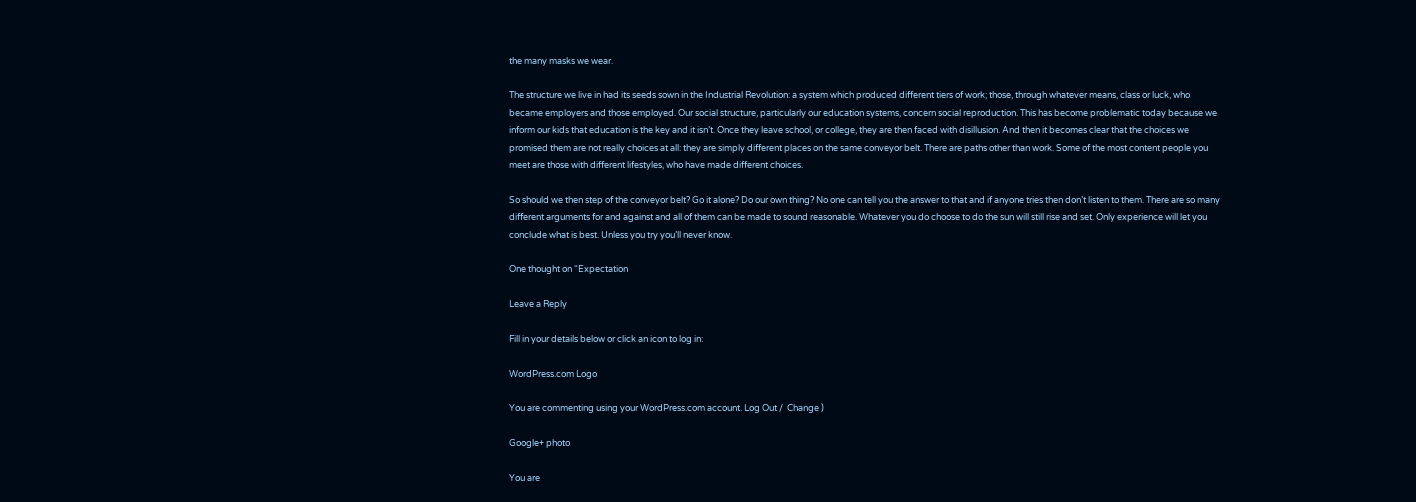the many masks we wear.

The structure we live in had its seeds sown in the Industrial Revolution: a system which produced different tiers of work; those, through whatever means, class or luck, who became employers and those employed. Our social structure, particularly our education systems, concern social reproduction. This has become problematic today because we inform our kids that education is the key and it isn’t. Once they leave school, or college, they are then faced with disillusion. And then it becomes clear that the choices we promised them are not really choices at all: they are simply different places on the same conveyor belt. There are paths other than work. Some of the most content people you meet are those with different lifestyles, who have made different choices.

So should we then step of the conveyor belt? Go it alone? Do our own thing? No one can tell you the answer to that and if anyone tries then don’t listen to them. There are so many different arguments for and against and all of them can be made to sound reasonable. Whatever you do choose to do the sun will still rise and set. Only experience will let you conclude what is best. Unless you try you’ll never know.

One thought on “Expectation

Leave a Reply

Fill in your details below or click an icon to log in:

WordPress.com Logo

You are commenting using your WordPress.com account. Log Out /  Change )

Google+ photo

You are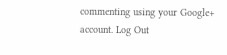commenting using your Google+ account. Log Out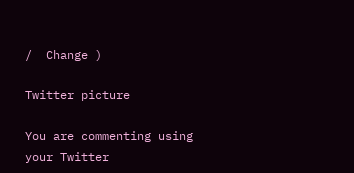/  Change )

Twitter picture

You are commenting using your Twitter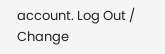account. Log Out /  Change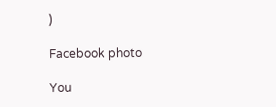)

Facebook photo

You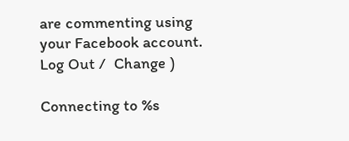are commenting using your Facebook account. Log Out /  Change )

Connecting to %s